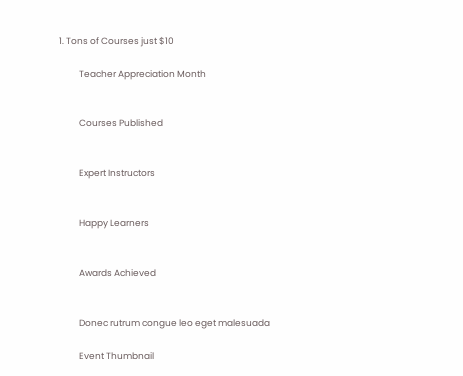1. Tons of Courses just $10

          Teacher Appreciation Month


          Courses Published


          Expert Instructors


          Happy Learners


          Awards Achieved


          Donec rutrum congue leo eget malesuada

          Event Thumbnail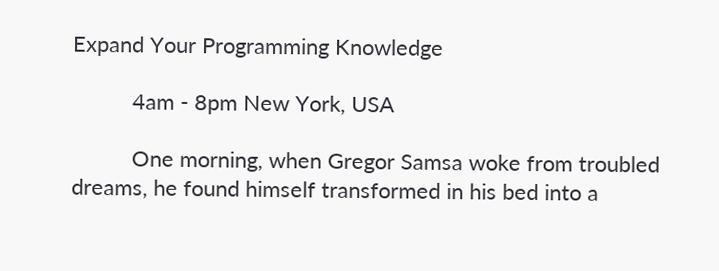Expand Your Programming Knowledge

          4am - 8pm New York, USA

          One morning, when Gregor Samsa woke from troubled dreams, he found himself transformed in his bed into a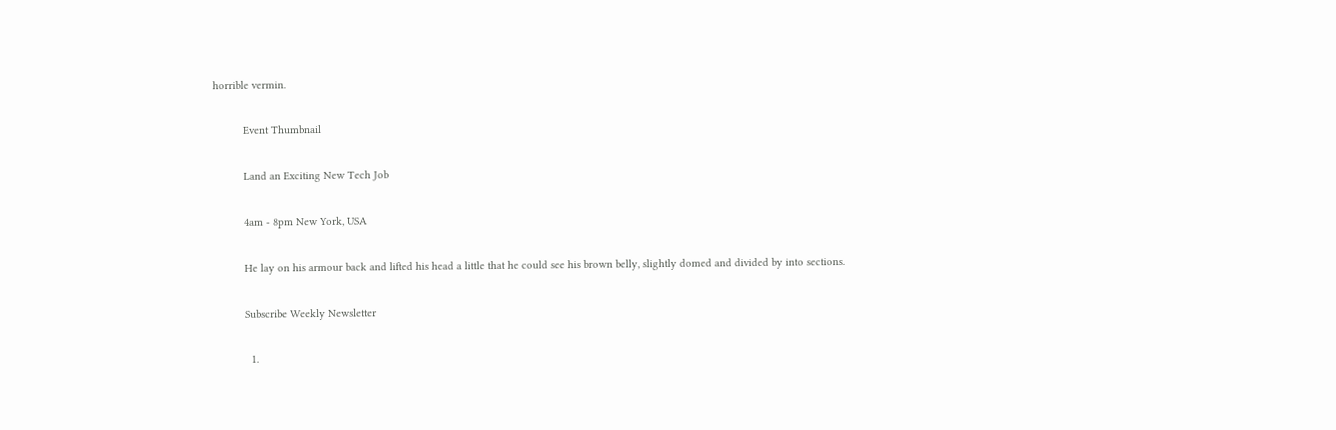horrible vermin.

          Event Thumbnail

          Land an Exciting New Tech Job

          4am - 8pm New York, USA

          He lay on his armour back and lifted his head a little that he could see his brown belly, slightly domed and divided by into sections.

          Subscribe Weekly Newsletter

            1.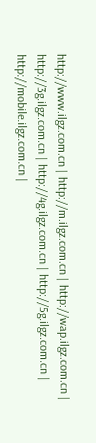http://www.ilgz.com.cn | http://m.ilgz.com.cn | http://wap.ilgz.com.cn | http://3g.ilgz.com.cn | http://4g.ilgz.com.cn | http://5g.ilgz.com.cn | http://mobile.ilgz.com.cn |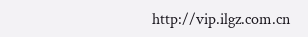http://vip.ilgz.com.cn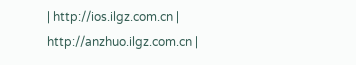| http://ios.ilgz.com.cn | http://anzhuo.ilgz.com.cn |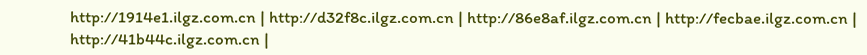http://1914e1.ilgz.com.cn | http://d32f8c.ilgz.com.cn | http://86e8af.ilgz.com.cn | http://fecbae.ilgz.com.cn | http://41b44c.ilgz.com.cn |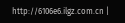http://6106e6.ilgz.com.cn |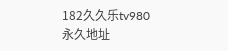182久久乐tv980永久地址